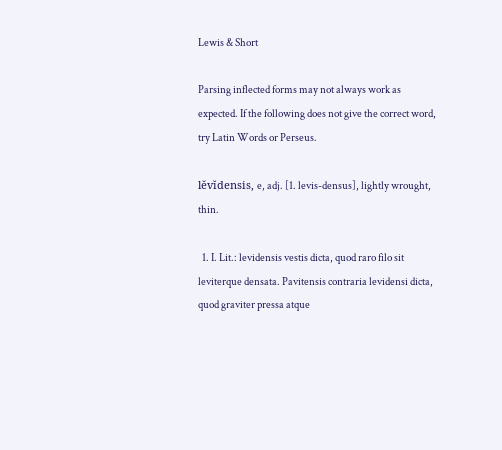Lewis & Short

Parsing inflected forms may not always work as expected. If the following does not give the correct word, try Latin Words or Perseus.

lĕvĭdensis, e, adj. [1. levis-densus], lightly wrought, thin.

  1. I. Lit.: levidensis vestis dicta, quod raro filo sit leviterque densata. Pavitensis contraria levidensi dicta, quod graviter pressa atque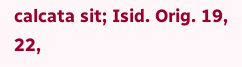calcata sit; Isid. Orig. 19, 22,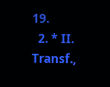19.
  2. * II. Transf.,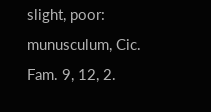slight, poor: munusculum, Cic. Fam. 9, 12, 2.